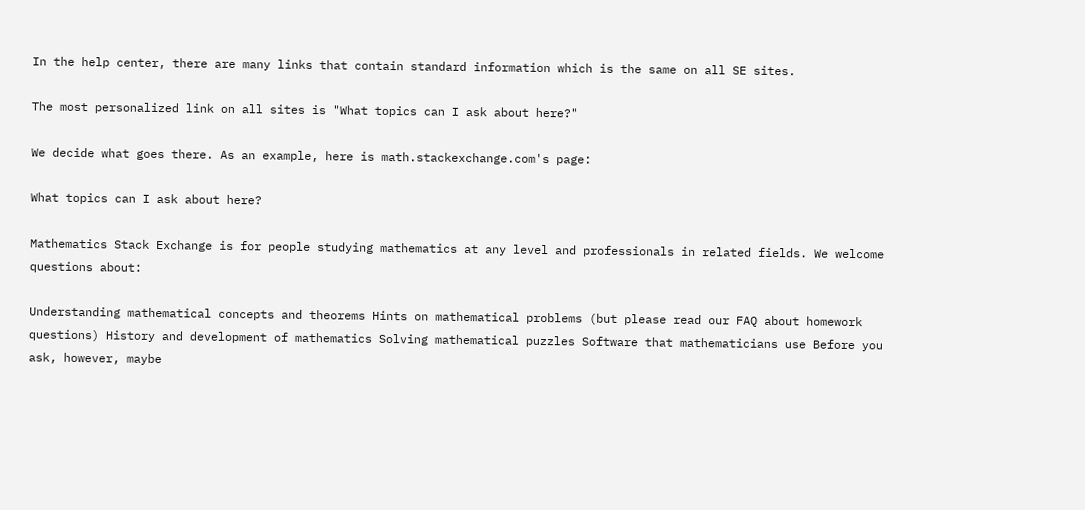In the help center, there are many links that contain standard information which is the same on all SE sites.

The most personalized link on all sites is "What topics can I ask about here?"

We decide what goes there. As an example, here is math.stackexchange.com's page:

What topics can I ask about here?

Mathematics Stack Exchange is for people studying mathematics at any level and professionals in related fields. We welcome questions about:

Understanding mathematical concepts and theorems Hints on mathematical problems (but please read our FAQ about homework questions) History and development of mathematics Solving mathematical puzzles Software that mathematicians use Before you ask, however, maybe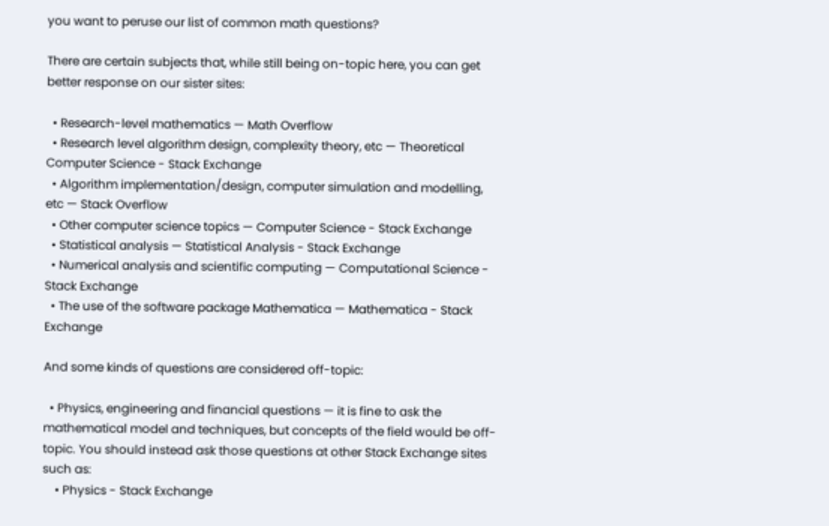you want to peruse our list of common math questions?

There are certain subjects that, while still being on-topic here, you can get better response on our sister sites:

  • Research-level mathematics — Math Overflow
  • Research level algorithm design, complexity theory, etc — Theoretical Computer Science - Stack Exchange
  • Algorithm implementation/design, computer simulation and modelling, etc — Stack Overflow
  • Other computer science topics — Computer Science - Stack Exchange
  • Statistical analysis — Statistical Analysis - Stack Exchange
  • Numerical analysis and scientific computing — Computational Science - Stack Exchange
  • The use of the software package Mathematica — Mathematica - Stack Exchange

And some kinds of questions are considered off-topic:

  • Physics, engineering and financial questions — it is fine to ask the mathematical model and techniques, but concepts of the field would be off-topic. You should instead ask those questions at other Stack Exchange sites such as:
    • Physics - Stack Exchange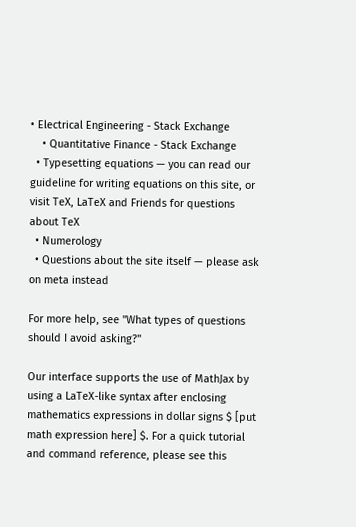• Electrical Engineering - Stack Exchange
    • Quantitative Finance - Stack Exchange
  • Typesetting equations — you can read our guideline for writing equations on this site, or visit TeX, LaTeX and Friends for questions about TeX
  • Numerology
  • Questions about the site itself — please ask on meta instead

For more help, see "What types of questions should I avoid asking?"

Our interface supports the use of MathJax by using a LaTeX-like syntax after enclosing mathematics expressions in dollar signs $ [put math expression here] $. For a quick tutorial and command reference, please see this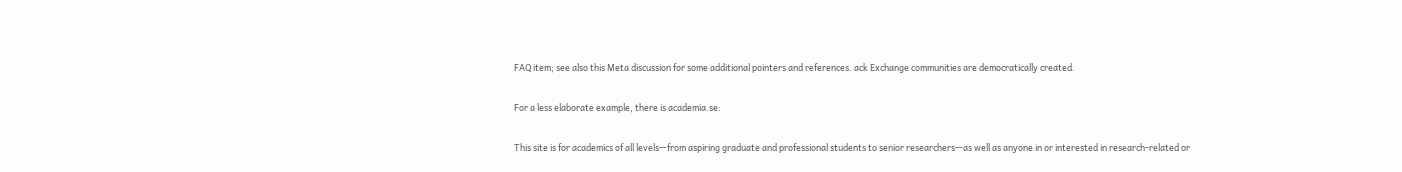FAQ item; see also this Meta discussion for some additional pointers and references. ack Exchange communities are democratically created.

For a less elaborate example, there is academia.se:

This site is for academics of all levels—from aspiring graduate and professional students to senior researchers—as well as anyone in or interested in research-related or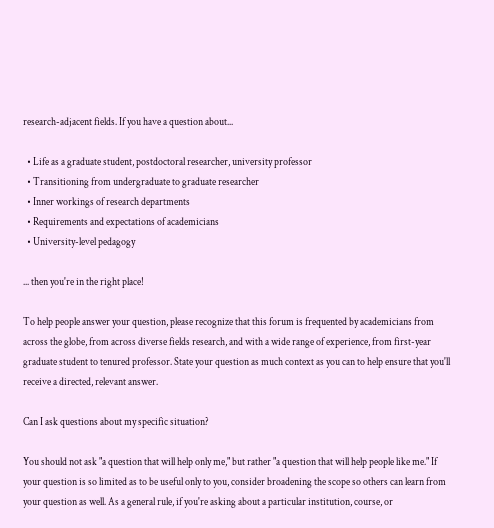research-adjacent fields. If you have a question about...

  • Life as a graduate student, postdoctoral researcher, university professor
  • Transitioning from undergraduate to graduate researcher
  • Inner workings of research departments
  • Requirements and expectations of academicians
  • University-level pedagogy

... then you're in the right place!

To help people answer your question, please recognize that this forum is frequented by academicians from across the globe, from across diverse fields research, and with a wide range of experience, from first-year graduate student to tenured professor. State your question as much context as you can to help ensure that you'll receive a directed, relevant answer.

Can I ask questions about my specific situation?

You should not ask "a question that will help only me," but rather "a question that will help people like me." If your question is so limited as to be useful only to you, consider broadening the scope so others can learn from your question as well. As a general rule, if you're asking about a particular institution, course, or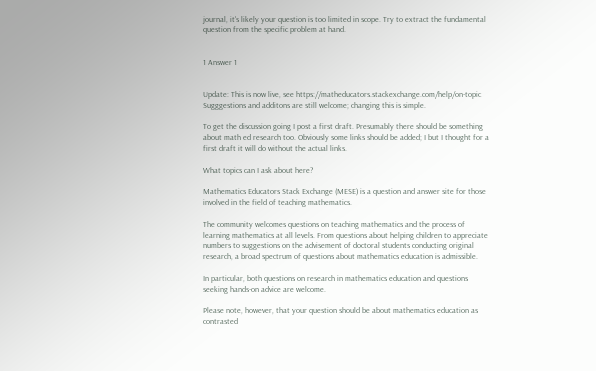journal, it's likely your question is too limited in scope. Try to extract the fundamental question from the specific problem at hand.


1 Answer 1


Update: This is now live, see https://matheducators.stackexchange.com/help/on-topic Sugggestions and additons are still welcome; changing this is simple.

To get the discussion going I post a first draft. Presumably there should be something about math ed research too. Obviously some links should be added; I but I thought for a first draft it will do without the actual links.

What topics can I ask about here?

Mathematics Educators Stack Exchange (MESE) is a question and answer site for those involved in the field of teaching mathematics.

The community welcomes questions on teaching mathematics and the process of learning mathematics at all levels. From questions about helping children to appreciate numbers to suggestions on the advisement of doctoral students conducting original research, a broad spectrum of questions about mathematics education is admissible.

In particular, both questions on research in mathematics education and questions seeking hands-on advice are welcome.

Please note, however, that your question should be about mathematics education as contrasted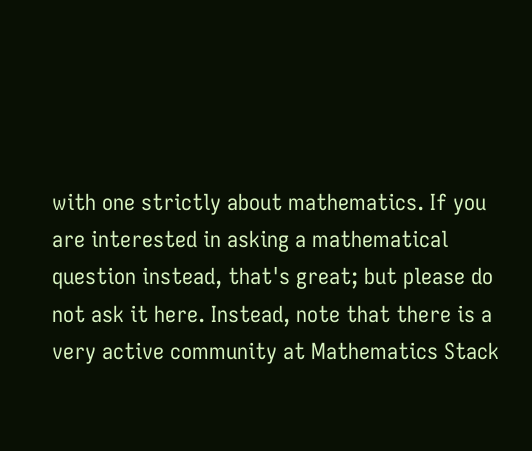with one strictly about mathematics. If you are interested in asking a mathematical question instead, that's great; but please do not ask it here. Instead, note that there is a very active community at Mathematics Stack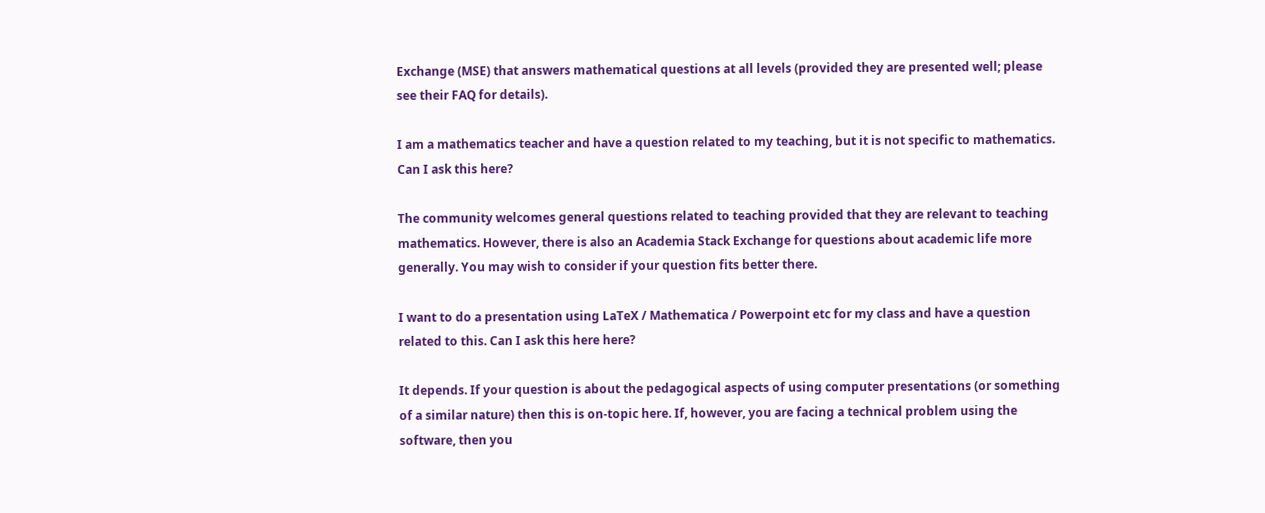Exchange (MSE) that answers mathematical questions at all levels (provided they are presented well; please see their FAQ for details).

I am a mathematics teacher and have a question related to my teaching, but it is not specific to mathematics. Can I ask this here?

The community welcomes general questions related to teaching provided that they are relevant to teaching mathematics. However, there is also an Academia Stack Exchange for questions about academic life more generally. You may wish to consider if your question fits better there.

I want to do a presentation using LaTeX / Mathematica / Powerpoint etc for my class and have a question related to this. Can I ask this here here?

It depends. If your question is about the pedagogical aspects of using computer presentations (or something of a similar nature) then this is on-topic here. If, however, you are facing a technical problem using the software, then you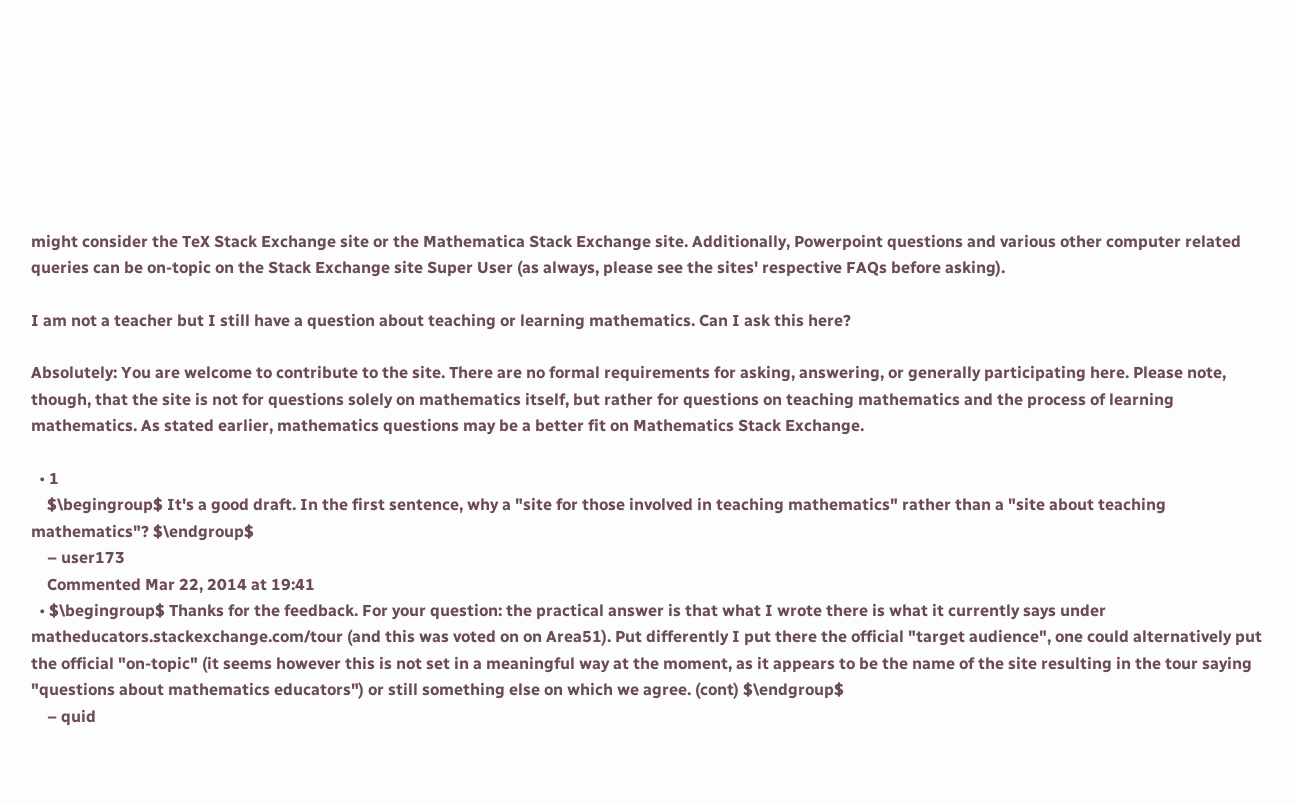might consider the TeX Stack Exchange site or the Mathematica Stack Exchange site. Additionally, Powerpoint questions and various other computer related queries can be on-topic on the Stack Exchange site Super User (as always, please see the sites' respective FAQs before asking).

I am not a teacher but I still have a question about teaching or learning mathematics. Can I ask this here?

Absolutely: You are welcome to contribute to the site. There are no formal requirements for asking, answering, or generally participating here. Please note, though, that the site is not for questions solely on mathematics itself, but rather for questions on teaching mathematics and the process of learning mathematics. As stated earlier, mathematics questions may be a better fit on Mathematics Stack Exchange.

  • 1
    $\begingroup$ It's a good draft. In the first sentence, why a "site for those involved in teaching mathematics" rather than a "site about teaching mathematics"? $\endgroup$
    – user173
    Commented Mar 22, 2014 at 19:41
  • $\begingroup$ Thanks for the feedback. For your question: the practical answer is that what I wrote there is what it currently says under matheducators.stackexchange.com/tour (and this was voted on on Area51). Put differently I put there the official "target audience", one could alternatively put the official "on-topic" (it seems however this is not set in a meaningful way at the moment, as it appears to be the name of the site resulting in the tour saying "questions about mathematics educators") or still something else on which we agree. (cont) $\endgroup$
    – quid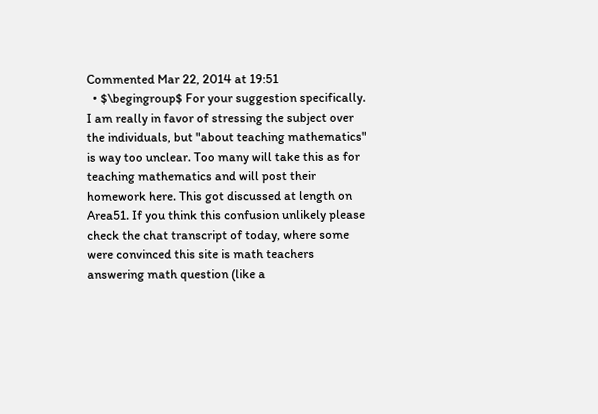Commented Mar 22, 2014 at 19:51
  • $\begingroup$ For your suggestion specifically. I am really in favor of stressing the subject over the individuals, but "about teaching mathematics" is way too unclear. Too many will take this as for teaching mathematics and will post their homework here. This got discussed at length on Area51. If you think this confusion unlikely please check the chat transcript of today, where some were convinced this site is math teachers answering math question (like a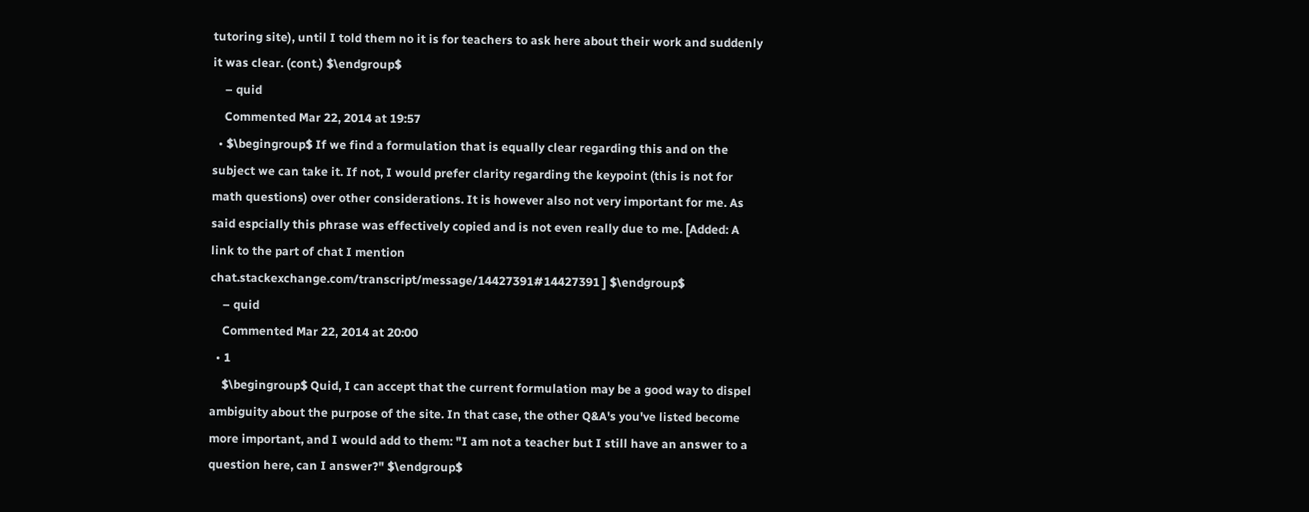tutoring site), until I told them no it is for teachers to ask here about their work and suddenly it was clear. (cont.) $\endgroup$
    – quid
    Commented Mar 22, 2014 at 19:57
  • $\begingroup$ If we find a formulation that is equally clear regarding this and on the subject we can take it. If not, I would prefer clarity regarding the keypoint (this is not for math questions) over other considerations. It is however also not very important for me. As said espcially this phrase was effectively copied and is not even really due to me. [Added: A link to the part of chat I mention chat.stackexchange.com/transcript/message/14427391#14427391 ] $\endgroup$
    – quid
    Commented Mar 22, 2014 at 20:00
  • 1
    $\begingroup$ Quid, I can accept that the current formulation may be a good way to dispel ambiguity about the purpose of the site. In that case, the other Q&A's you've listed become more important, and I would add to them: "I am not a teacher but I still have an answer to a question here, can I answer?" $\endgroup$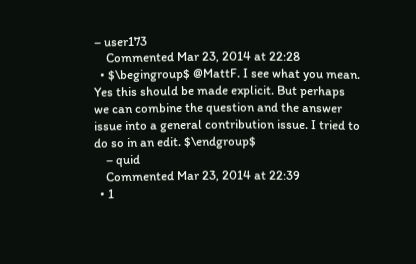– user173
    Commented Mar 23, 2014 at 22:28
  • $\begingroup$ @MattF. I see what you mean. Yes this should be made explicit. But perhaps we can combine the question and the answer issue into a general contribution issue. I tried to do so in an edit. $\endgroup$
    – quid
    Commented Mar 23, 2014 at 22:39
  • 1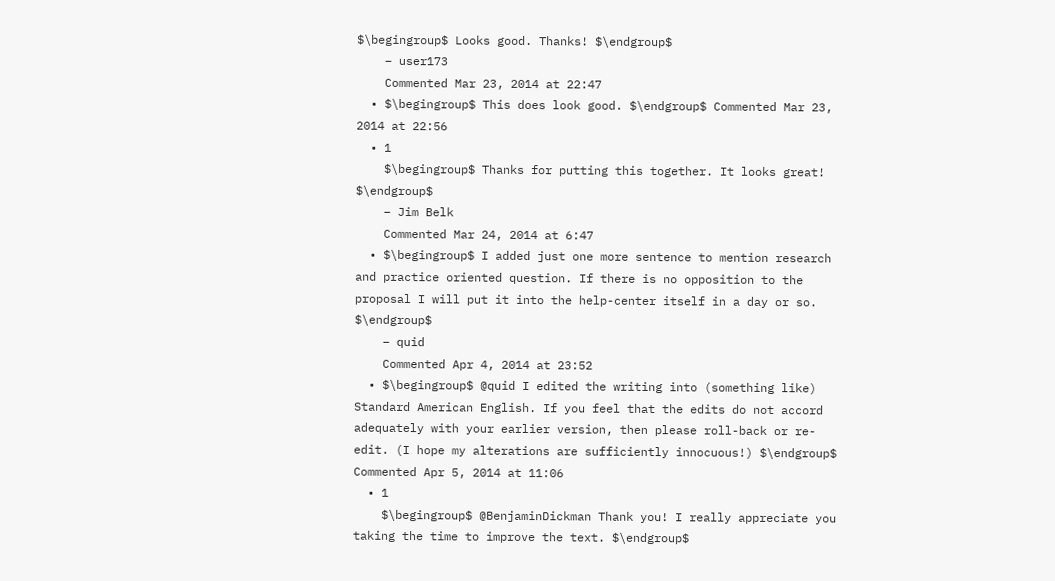$\begingroup$ Looks good. Thanks! $\endgroup$
    – user173
    Commented Mar 23, 2014 at 22:47
  • $\begingroup$ This does look good. $\endgroup$ Commented Mar 23, 2014 at 22:56
  • 1
    $\begingroup$ Thanks for putting this together. It looks great! $\endgroup$
    – Jim Belk
    Commented Mar 24, 2014 at 6:47
  • $\begingroup$ I added just one more sentence to mention research and practice oriented question. If there is no opposition to the proposal I will put it into the help-center itself in a day or so. $\endgroup$
    – quid
    Commented Apr 4, 2014 at 23:52
  • $\begingroup$ @quid I edited the writing into (something like) Standard American English. If you feel that the edits do not accord adequately with your earlier version, then please roll-back or re-edit. (I hope my alterations are sufficiently innocuous!) $\endgroup$ Commented Apr 5, 2014 at 11:06
  • 1
    $\begingroup$ @BenjaminDickman Thank you! I really appreciate you taking the time to improve the text. $\endgroup$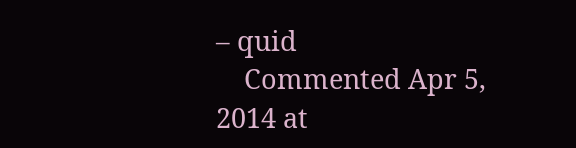– quid
    Commented Apr 5, 2014 at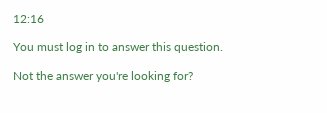12:16

You must log in to answer this question.

Not the answer you're looking for?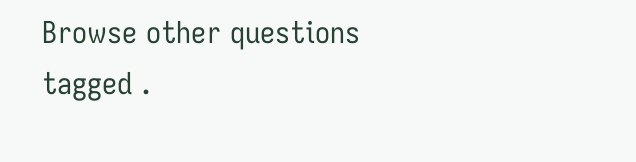Browse other questions tagged .